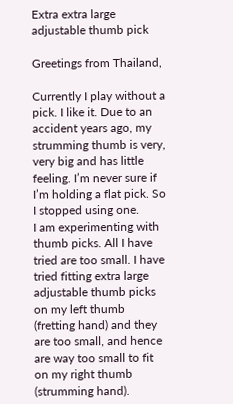Extra extra large adjustable thumb pick

Greetings from Thailand,

Currently I play without a pick. I like it. Due to an accident years ago, my strumming thumb is very, very big and has little feeling. I’m never sure if I’m holding a flat pick. So I stopped using one.
I am experimenting with thumb picks. All I have tried are too small. I have tried fitting extra large adjustable thumb picks on my left thumb (fretting hand) and they are too small, and hence are way too small to fit on my right thumb (strumming hand).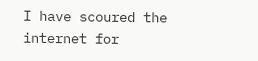I have scoured the internet for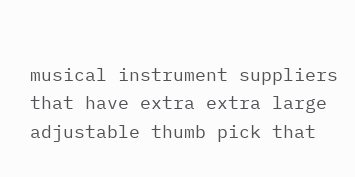musical instrument suppliers that have extra extra large adjustable thumb pick that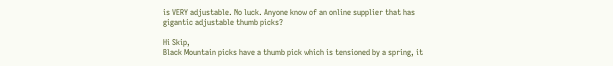is VERY adjustable. No luck. Anyone know of an online supplier that has gigantic adjustable thumb picks?

Hi Skip,
Black Mountain picks have a thumb pick which is tensioned by a spring, it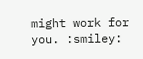might work for you. :smiley: